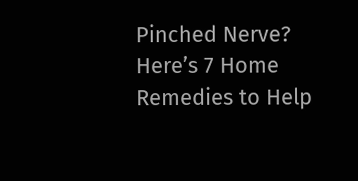Pinched Nerve? Here’s 7 Home Remedies to Help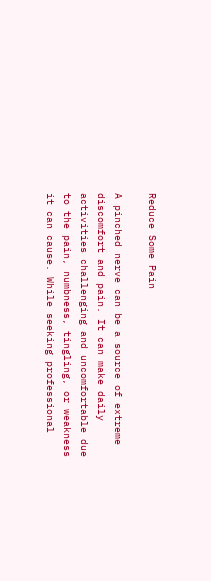Reduce Some Pain

A pinched nerve can be a source of extreme discomfort and pain. It can make daily activities challenging and uncomfortable due to the pain, numbness, tingling, or weakness it can cause. While seeking professional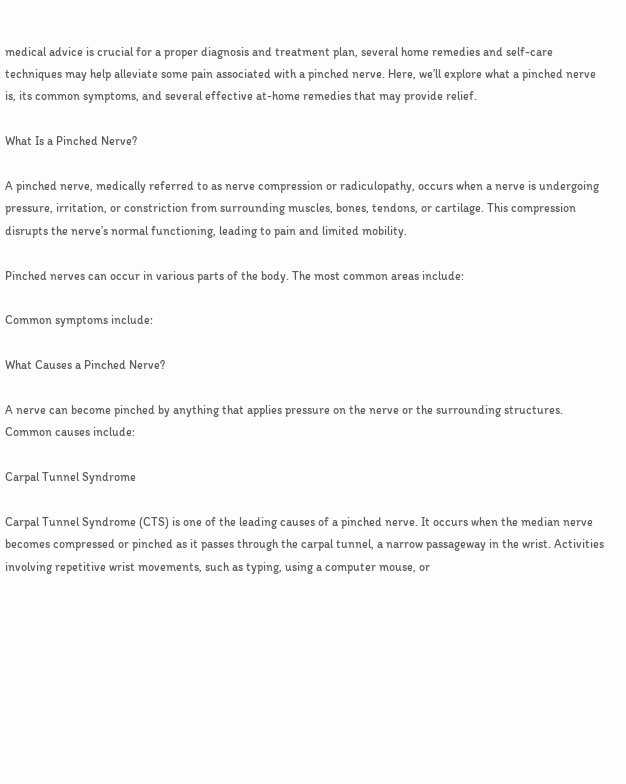medical advice is crucial for a proper diagnosis and treatment plan, several home remedies and self-care techniques may help alleviate some pain associated with a pinched nerve. Here, we’ll explore what a pinched nerve is, its common symptoms, and several effective at-home remedies that may provide relief.

What Is a Pinched Nerve?

A pinched nerve, medically referred to as nerve compression or radiculopathy, occurs when a nerve is undergoing pressure, irritation, or constriction from surrounding muscles, bones, tendons, or cartilage. This compression disrupts the nerve’s normal functioning, leading to pain and limited mobility.

Pinched nerves can occur in various parts of the body. The most common areas include:

Common symptoms include:

What Causes a Pinched Nerve?

A nerve can become pinched by anything that applies pressure on the nerve or the surrounding structures. Common causes include:

Carpal Tunnel Syndrome

Carpal Tunnel Syndrome (CTS) is one of the leading causes of a pinched nerve. It occurs when the median nerve becomes compressed or pinched as it passes through the carpal tunnel, a narrow passageway in the wrist. Activities involving repetitive wrist movements, such as typing, using a computer mouse, or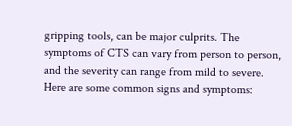gripping tools, can be major culprits. The symptoms of CTS can vary from person to person, and the severity can range from mild to severe. Here are some common signs and symptoms: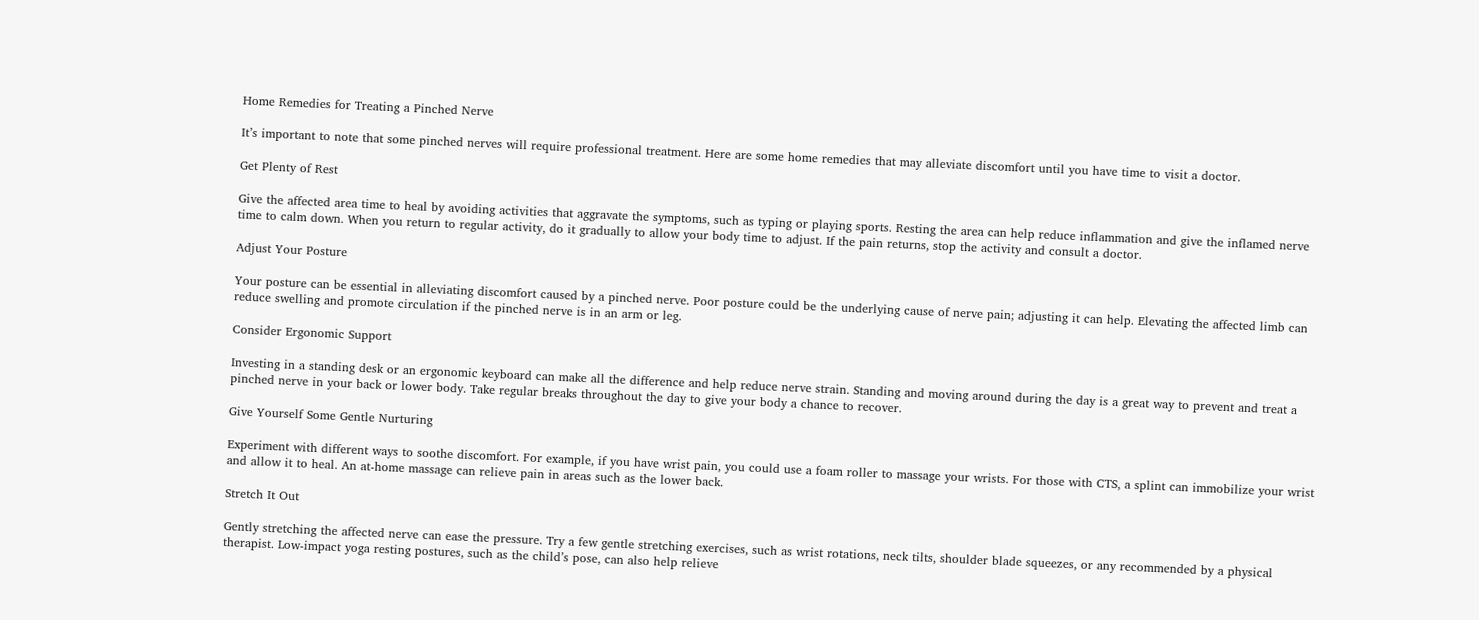Home Remedies for Treating a Pinched Nerve

It’s important to note that some pinched nerves will require professional treatment. Here are some home remedies that may alleviate discomfort until you have time to visit a doctor.

Get Plenty of Rest

Give the affected area time to heal by avoiding activities that aggravate the symptoms, such as typing or playing sports. Resting the area can help reduce inflammation and give the inflamed nerve time to calm down. When you return to regular activity, do it gradually to allow your body time to adjust. If the pain returns, stop the activity and consult a doctor.

Adjust Your Posture

Your posture can be essential in alleviating discomfort caused by a pinched nerve. Poor posture could be the underlying cause of nerve pain; adjusting it can help. Elevating the affected limb can reduce swelling and promote circulation if the pinched nerve is in an arm or leg.

Consider Ergonomic Support

Investing in a standing desk or an ergonomic keyboard can make all the difference and help reduce nerve strain. Standing and moving around during the day is a great way to prevent and treat a pinched nerve in your back or lower body. Take regular breaks throughout the day to give your body a chance to recover.

Give Yourself Some Gentle Nurturing

Experiment with different ways to soothe discomfort. For example, if you have wrist pain, you could use a foam roller to massage your wrists. For those with CTS, a splint can immobilize your wrist and allow it to heal. An at-home massage can relieve pain in areas such as the lower back.

Stretch It Out

Gently stretching the affected nerve can ease the pressure. Try a few gentle stretching exercises, such as wrist rotations, neck tilts, shoulder blade squeezes, or any recommended by a physical therapist. Low-impact yoga resting postures, such as the child’s pose, can also help relieve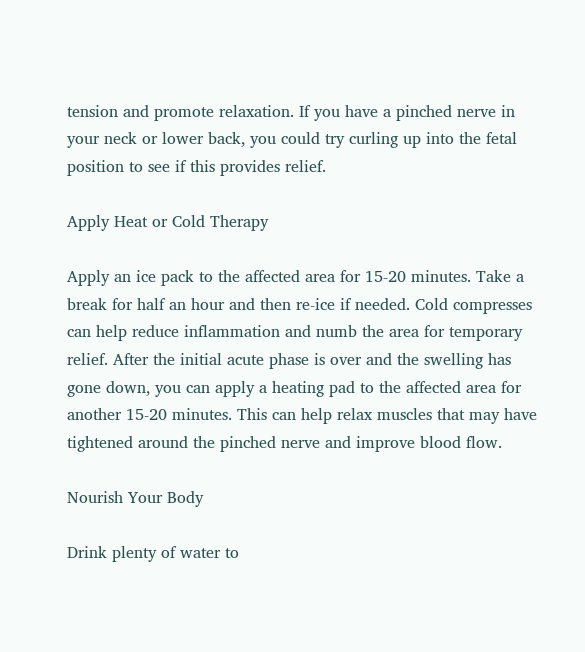tension and promote relaxation. If you have a pinched nerve in your neck or lower back, you could try curling up into the fetal position to see if this provides relief.

Apply Heat or Cold Therapy

Apply an ice pack to the affected area for 15-20 minutes. Take a break for half an hour and then re-ice if needed. Cold compresses can help reduce inflammation and numb the area for temporary relief. After the initial acute phase is over and the swelling has gone down, you can apply a heating pad to the affected area for another 15-20 minutes. This can help relax muscles that may have tightened around the pinched nerve and improve blood flow.

Nourish Your Body

Drink plenty of water to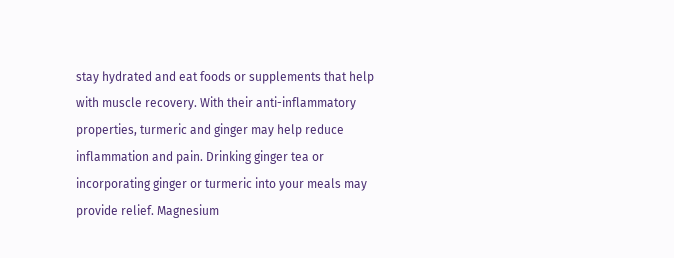stay hydrated and eat foods or supplements that help with muscle recovery. With their anti-inflammatory properties, turmeric and ginger may help reduce inflammation and pain. Drinking ginger tea or incorporating ginger or turmeric into your meals may provide relief. Magnesium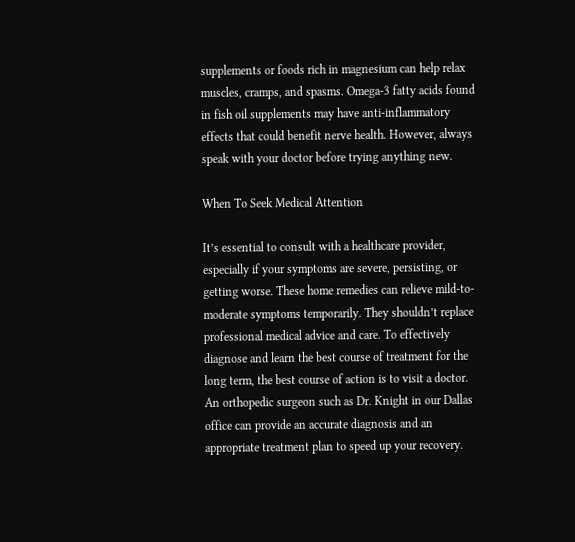supplements or foods rich in magnesium can help relax muscles, cramps, and spasms. Omega-3 fatty acids found in fish oil supplements may have anti-inflammatory effects that could benefit nerve health. However, always speak with your doctor before trying anything new.

When To Seek Medical Attention

It’s essential to consult with a healthcare provider, especially if your symptoms are severe, persisting, or getting worse. These home remedies can relieve mild-to-moderate symptoms temporarily. They shouldn’t replace professional medical advice and care. To effectively diagnose and learn the best course of treatment for the long term, the best course of action is to visit a doctor. An orthopedic surgeon such as Dr. Knight in our Dallas office can provide an accurate diagnosis and an appropriate treatment plan to speed up your recovery.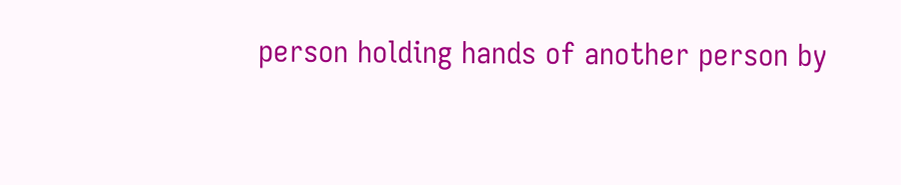person holding hands of another person by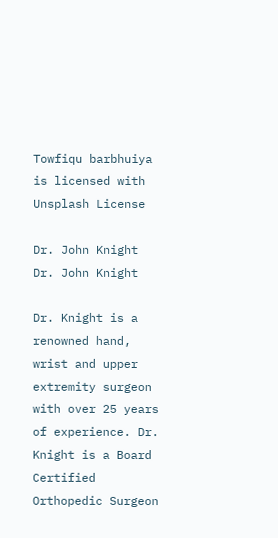Towfiqu barbhuiya is licensed with Unsplash License

Dr. John Knight
Dr. John Knight

Dr. Knight is a renowned hand, wrist and upper extremity surgeon with over 25 years of experience. Dr. Knight is a Board Certified Orthopedic Surgeon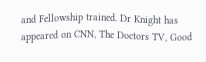and Fellowship trained. Dr Knight has appeared on CNN, The Doctors TV, Good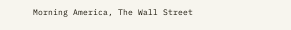Morning America, The Wall Street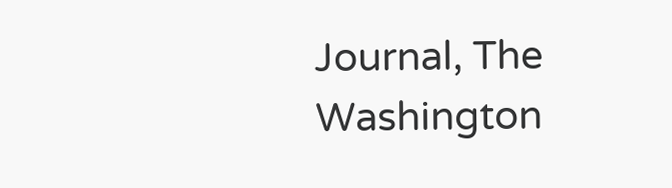Journal, The Washington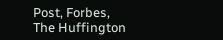Post, Forbes, The Huffington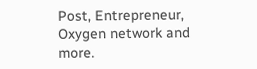Post, Entrepreneur, Oxygen network and more.